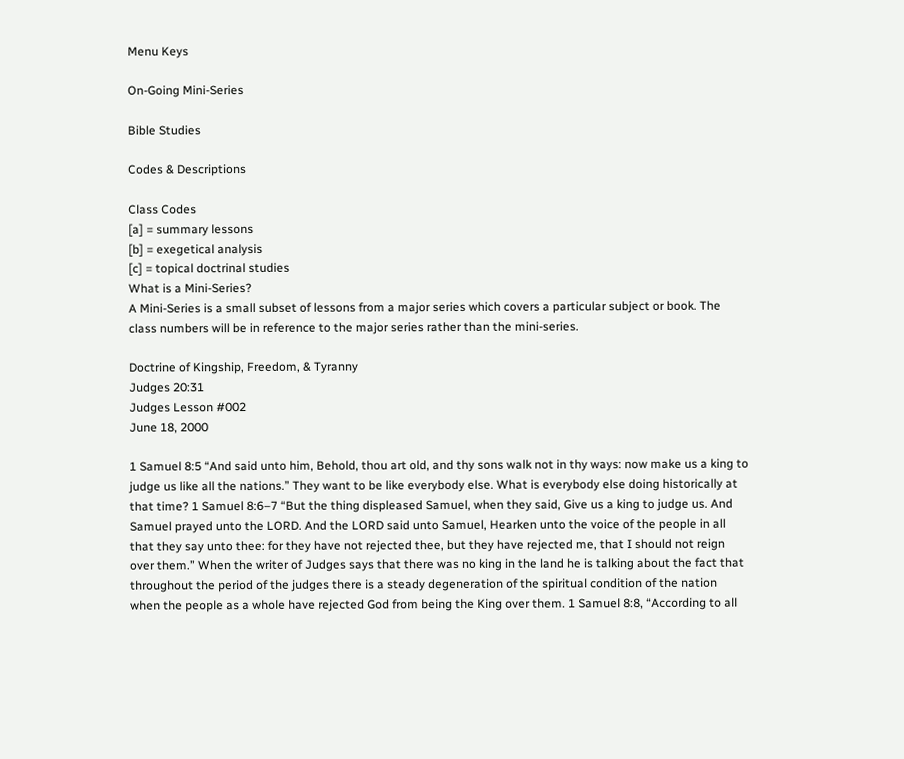Menu Keys

On-Going Mini-Series

Bible Studies

Codes & Descriptions

Class Codes
[a] = summary lessons
[b] = exegetical analysis
[c] = topical doctrinal studies
What is a Mini-Series?
A Mini-Series is a small subset of lessons from a major series which covers a particular subject or book. The class numbers will be in reference to the major series rather than the mini-series.

Doctrine of Kingship, Freedom, & Tyranny
Judges 20:31
Judges Lesson #002
June 18, 2000

1 Samuel 8:5 “And said unto him, Behold, thou art old, and thy sons walk not in thy ways: now make us a king to judge us like all the nations.” They want to be like everybody else. What is everybody else doing historically at that time? 1 Samuel 8:6–7 “But the thing displeased Samuel, when they said, Give us a king to judge us. And Samuel prayed unto the LORD. And the LORD said unto Samuel, Hearken unto the voice of the people in all that they say unto thee: for they have not rejected thee, but they have rejected me, that I should not reign over them.” When the writer of Judges says that there was no king in the land he is talking about the fact that throughout the period of the judges there is a steady degeneration of the spiritual condition of the nation when the people as a whole have rejected God from being the King over them. 1 Samuel 8:8, “According to all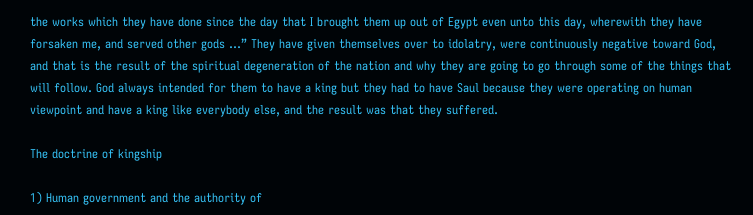the works which they have done since the day that I brought them up out of Egypt even unto this day, wherewith they have forsaken me, and served other gods …” They have given themselves over to idolatry, were continuously negative toward God, and that is the result of the spiritual degeneration of the nation and why they are going to go through some of the things that will follow. God always intended for them to have a king but they had to have Saul because they were operating on human viewpoint and have a king like everybody else, and the result was that they suffered.

The doctrine of kingship

1) Human government and the authority of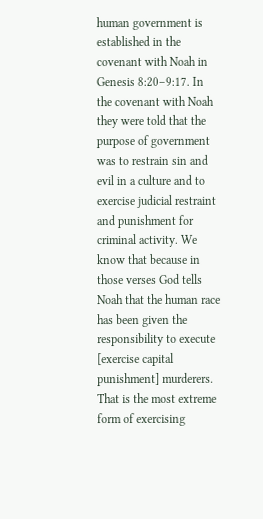human government is established in the covenant with Noah in Genesis 8:20–9:17. In the covenant with Noah they were told that the purpose of government was to restrain sin and evil in a culture and to exercise judicial restraint and punishment for criminal activity. We know that because in those verses God tells Noah that the human race has been given the responsibility to execute [exercise capital punishment] murderers. That is the most extreme form of exercising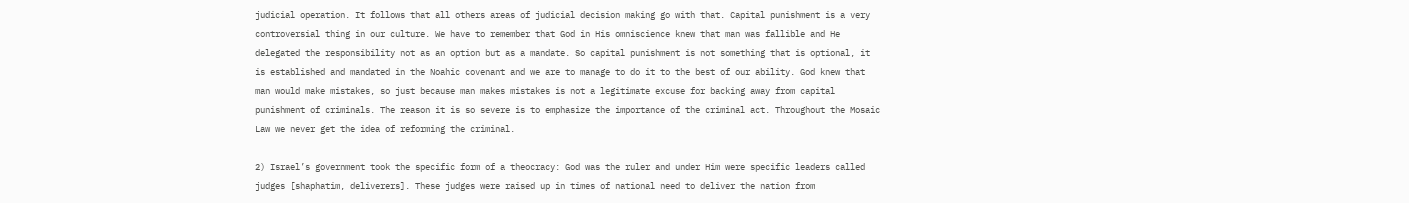judicial operation. It follows that all others areas of judicial decision making go with that. Capital punishment is a very controversial thing in our culture. We have to remember that God in His omniscience knew that man was fallible and He delegated the responsibility not as an option but as a mandate. So capital punishment is not something that is optional, it is established and mandated in the Noahic covenant and we are to manage to do it to the best of our ability. God knew that man would make mistakes, so just because man makes mistakes is not a legitimate excuse for backing away from capital punishment of criminals. The reason it is so severe is to emphasize the importance of the criminal act. Throughout the Mosaic Law we never get the idea of reforming the criminal.

2) Israel’s government took the specific form of a theocracy: God was the ruler and under Him were specific leaders called judges [shaphatim, deliverers]. These judges were raised up in times of national need to deliver the nation from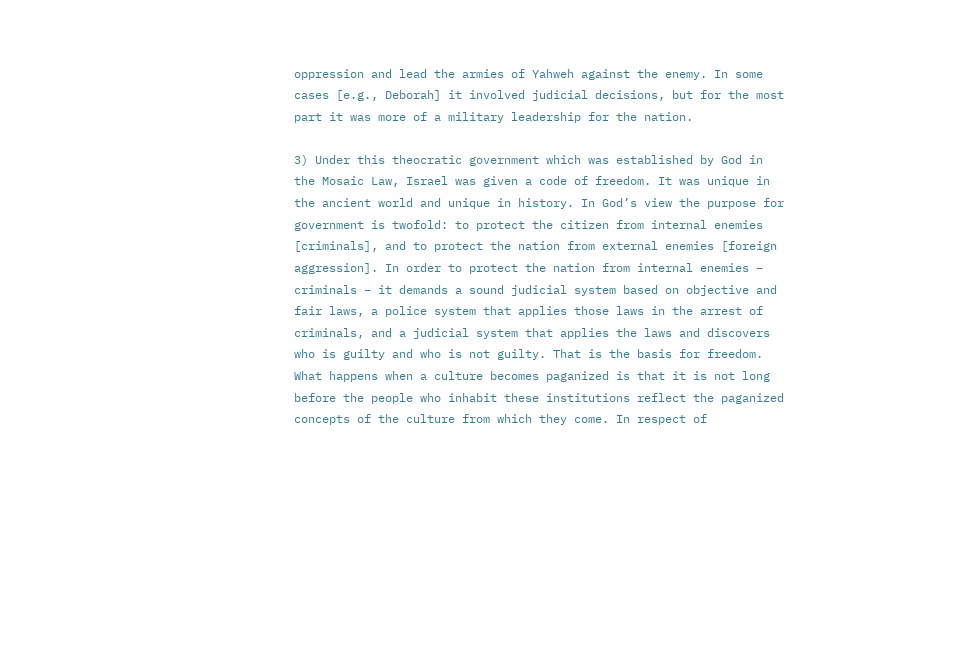oppression and lead the armies of Yahweh against the enemy. In some cases [e.g., Deborah] it involved judicial decisions, but for the most part it was more of a military leadership for the nation.

3) Under this theocratic government which was established by God in the Mosaic Law, Israel was given a code of freedom. It was unique in the ancient world and unique in history. In God’s view the purpose for government is twofold: to protect the citizen from internal enemies [criminals], and to protect the nation from external enemies [foreign aggression]. In order to protect the nation from internal enemies – criminals – it demands a sound judicial system based on objective and fair laws, a police system that applies those laws in the arrest of criminals, and a judicial system that applies the laws and discovers who is guilty and who is not guilty. That is the basis for freedom. What happens when a culture becomes paganized is that it is not long before the people who inhabit these institutions reflect the paganized concepts of the culture from which they come. In respect of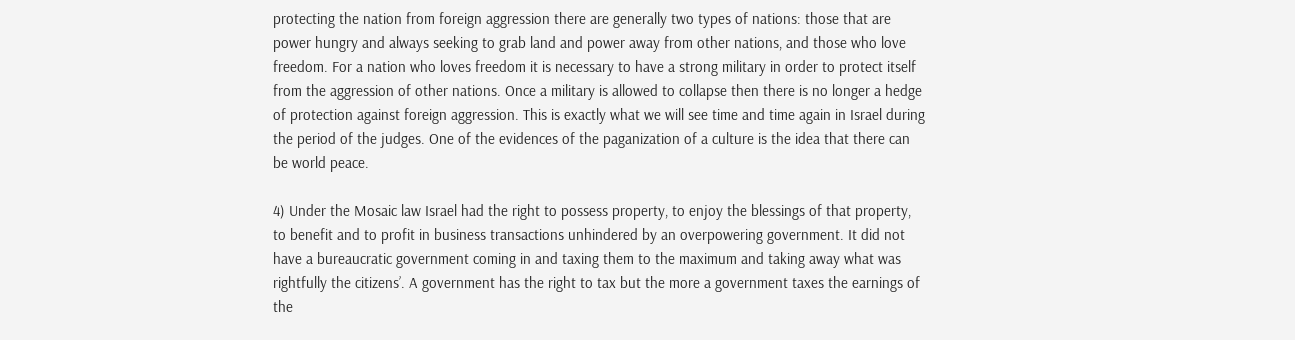protecting the nation from foreign aggression there are generally two types of nations: those that are power hungry and always seeking to grab land and power away from other nations, and those who love freedom. For a nation who loves freedom it is necessary to have a strong military in order to protect itself from the aggression of other nations. Once a military is allowed to collapse then there is no longer a hedge of protection against foreign aggression. This is exactly what we will see time and time again in Israel during the period of the judges. One of the evidences of the paganization of a culture is the idea that there can be world peace.

4) Under the Mosaic law Israel had the right to possess property, to enjoy the blessings of that property, to benefit and to profit in business transactions unhindered by an overpowering government. It did not have a bureaucratic government coming in and taxing them to the maximum and taking away what was rightfully the citizens’. A government has the right to tax but the more a government taxes the earnings of the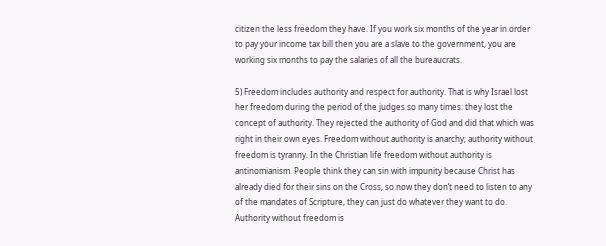citizen the less freedom they have. If you work six months of the year in order to pay your income tax bill then you are a slave to the government, you are working six months to pay the salaries of all the bureaucrats.

5) Freedom includes authority and respect for authority. That is why Israel lost her freedom during the period of the judges so many times: they lost the concept of authority. They rejected the authority of God and did that which was right in their own eyes. Freedom without authority is anarchy; authority without freedom is tyranny. In the Christian life freedom without authority is antinomianism. People think they can sin with impunity because Christ has already died for their sins on the Cross, so now they don’t need to listen to any of the mandates of Scripture, they can just do whatever they want to do. Authority without freedom is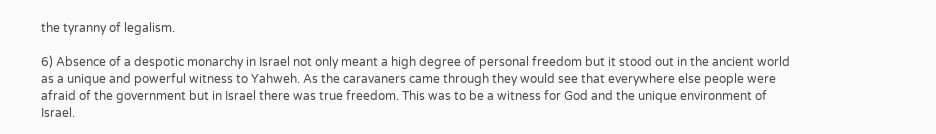the tyranny of legalism.

6) Absence of a despotic monarchy in Israel not only meant a high degree of personal freedom but it stood out in the ancient world as a unique and powerful witness to Yahweh. As the caravaners came through they would see that everywhere else people were afraid of the government but in Israel there was true freedom. This was to be a witness for God and the unique environment of Israel.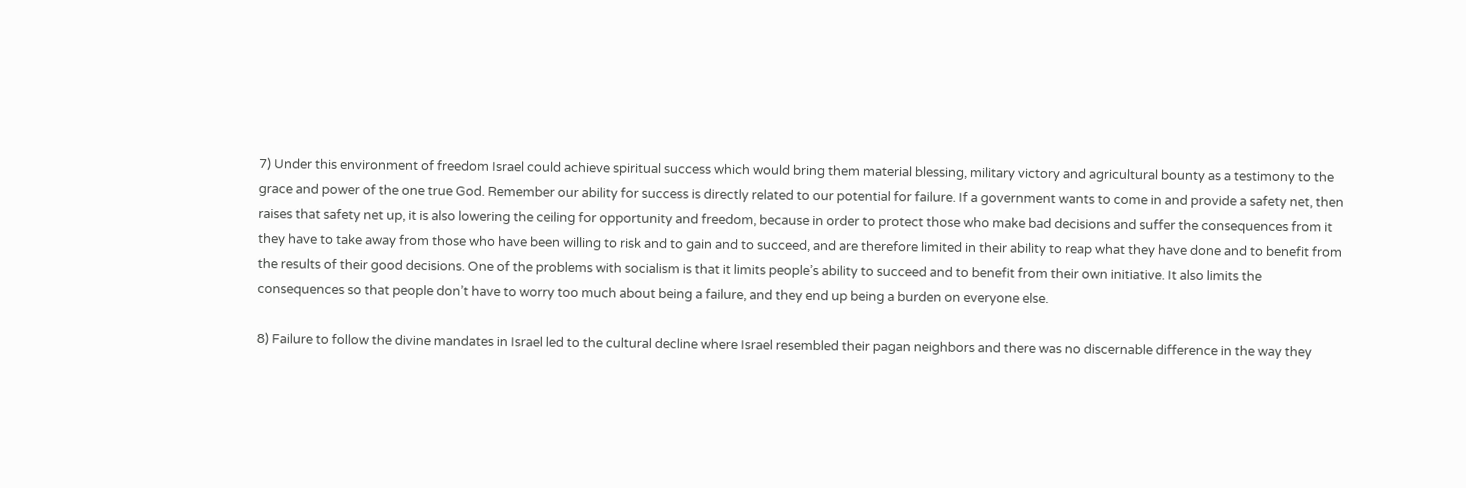7) Under this environment of freedom Israel could achieve spiritual success which would bring them material blessing, military victory and agricultural bounty as a testimony to the grace and power of the one true God. Remember our ability for success is directly related to our potential for failure. If a government wants to come in and provide a safety net, then raises that safety net up, it is also lowering the ceiling for opportunity and freedom, because in order to protect those who make bad decisions and suffer the consequences from it they have to take away from those who have been willing to risk and to gain and to succeed, and are therefore limited in their ability to reap what they have done and to benefit from the results of their good decisions. One of the problems with socialism is that it limits people’s ability to succeed and to benefit from their own initiative. It also limits the consequences so that people don’t have to worry too much about being a failure, and they end up being a burden on everyone else.

8) Failure to follow the divine mandates in Israel led to the cultural decline where Israel resembled their pagan neighbors and there was no discernable difference in the way they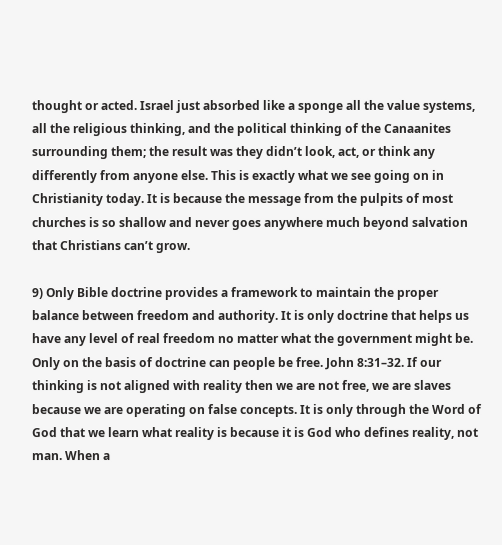thought or acted. Israel just absorbed like a sponge all the value systems, all the religious thinking, and the political thinking of the Canaanites surrounding them; the result was they didn’t look, act, or think any differently from anyone else. This is exactly what we see going on in Christianity today. It is because the message from the pulpits of most churches is so shallow and never goes anywhere much beyond salvation that Christians can’t grow.

9) Only Bible doctrine provides a framework to maintain the proper balance between freedom and authority. It is only doctrine that helps us have any level of real freedom no matter what the government might be. Only on the basis of doctrine can people be free. John 8:31–32. If our thinking is not aligned with reality then we are not free, we are slaves because we are operating on false concepts. It is only through the Word of God that we learn what reality is because it is God who defines reality, not man. When a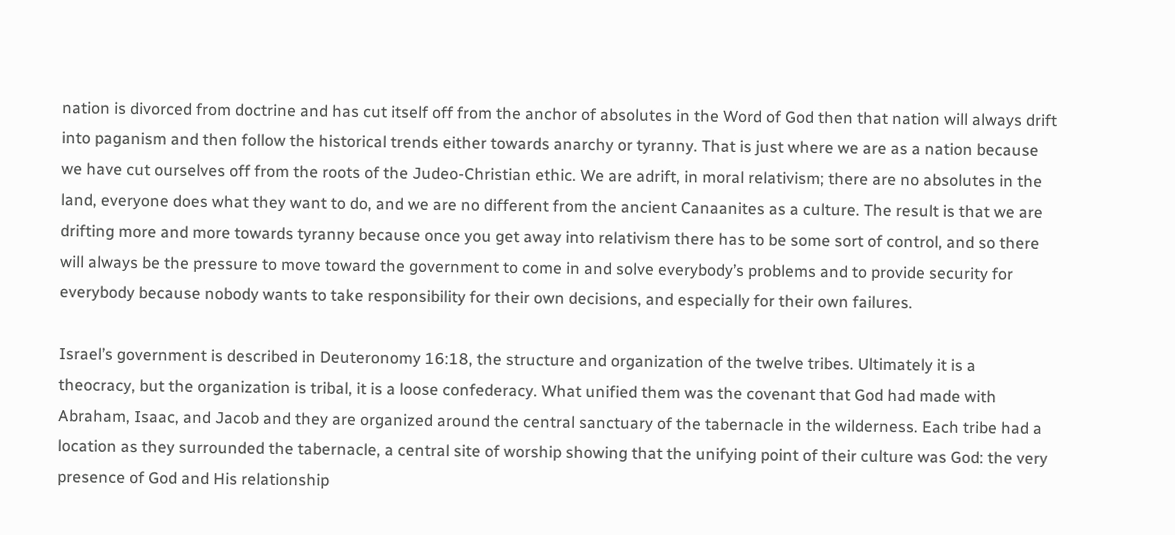nation is divorced from doctrine and has cut itself off from the anchor of absolutes in the Word of God then that nation will always drift into paganism and then follow the historical trends either towards anarchy or tyranny. That is just where we are as a nation because we have cut ourselves off from the roots of the Judeo-Christian ethic. We are adrift, in moral relativism; there are no absolutes in the land, everyone does what they want to do, and we are no different from the ancient Canaanites as a culture. The result is that we are drifting more and more towards tyranny because once you get away into relativism there has to be some sort of control, and so there will always be the pressure to move toward the government to come in and solve everybody’s problems and to provide security for everybody because nobody wants to take responsibility for their own decisions, and especially for their own failures.

Israel’s government is described in Deuteronomy 16:18, the structure and organization of the twelve tribes. Ultimately it is a theocracy, but the organization is tribal, it is a loose confederacy. What unified them was the covenant that God had made with Abraham, Isaac, and Jacob and they are organized around the central sanctuary of the tabernacle in the wilderness. Each tribe had a location as they surrounded the tabernacle, a central site of worship showing that the unifying point of their culture was God: the very presence of God and His relationship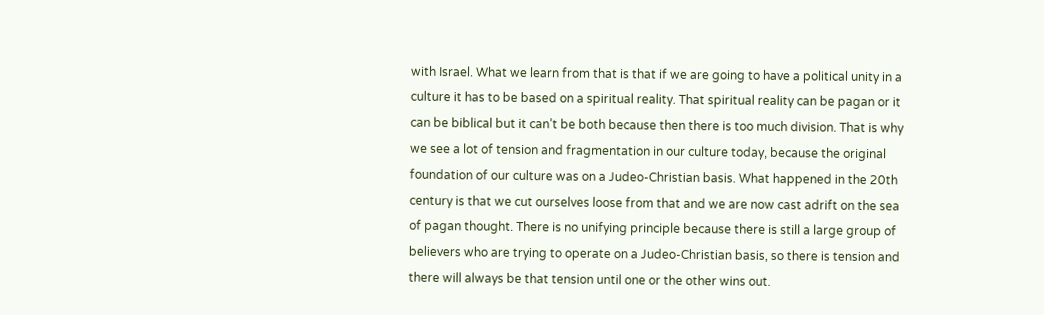with Israel. What we learn from that is that if we are going to have a political unity in a culture it has to be based on a spiritual reality. That spiritual reality can be pagan or it can be biblical but it can’t be both because then there is too much division. That is why we see a lot of tension and fragmentation in our culture today, because the original foundation of our culture was on a Judeo-Christian basis. What happened in the 20th century is that we cut ourselves loose from that and we are now cast adrift on the sea of pagan thought. There is no unifying principle because there is still a large group of believers who are trying to operate on a Judeo-Christian basis, so there is tension and there will always be that tension until one or the other wins out.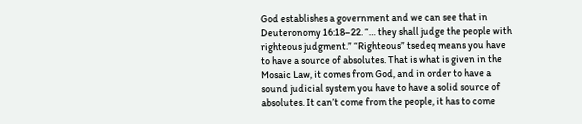God establishes a government and we can see that in Deuteronomy 16:18–22. “… they shall judge the people with righteous judgment.” “Righteous” tsedeq means you have to have a source of absolutes. That is what is given in the Mosaic Law, it comes from God, and in order to have a sound judicial system you have to have a solid source of absolutes. It can’t come from the people, it has to come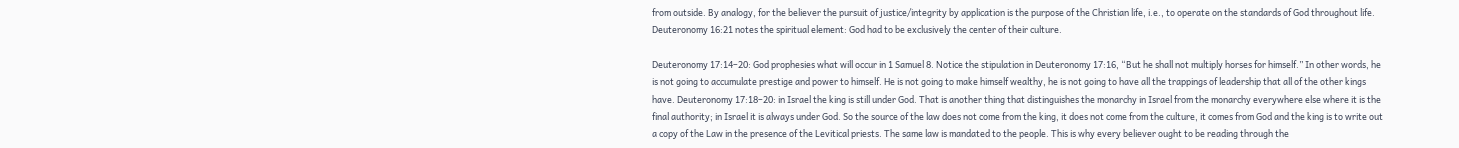from outside. By analogy, for the believer the pursuit of justice/integrity by application is the purpose of the Christian life, i.e., to operate on the standards of God throughout life. Deuteronomy 16:21 notes the spiritual element: God had to be exclusively the center of their culture.

Deuteronomy 17:14–20: God prophesies what will occur in 1 Samuel 8. Notice the stipulation in Deuteronomy 17:16, “But he shall not multiply horses for himself.” In other words, he is not going to accumulate prestige and power to himself. He is not going to make himself wealthy, he is not going to have all the trappings of leadership that all of the other kings have. Deuteronomy 17:18–20: in Israel the king is still under God. That is another thing that distinguishes the monarchy in Israel from the monarchy everywhere else where it is the final authority; in Israel it is always under God. So the source of the law does not come from the king, it does not come from the culture, it comes from God and the king is to write out a copy of the Law in the presence of the Levitical priests. The same law is mandated to the people. This is why every believer ought to be reading through the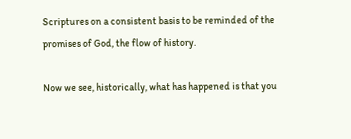Scriptures on a consistent basis to be reminded of the promises of God, the flow of history.

Now we see, historically, what has happened is that you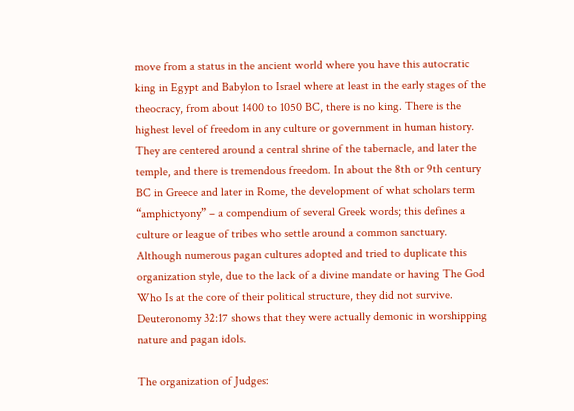move from a status in the ancient world where you have this autocratic king in Egypt and Babylon to Israel where at least in the early stages of the theocracy, from about 1400 to 1050 BC, there is no king. There is the highest level of freedom in any culture or government in human history. They are centered around a central shrine of the tabernacle, and later the temple, and there is tremendous freedom. In about the 8th or 9th century BC in Greece and later in Rome, the development of what scholars term “amphictyony” – a compendium of several Greek words; this defines a culture or league of tribes who settle around a common sanctuary. Although numerous pagan cultures adopted and tried to duplicate this organization style, due to the lack of a divine mandate or having The God Who Is at the core of their political structure, they did not survive. Deuteronomy 32:17 shows that they were actually demonic in worshipping nature and pagan idols.

The organization of Judges: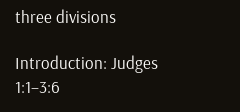three divisions

Introduction: Judges 1:1–3:6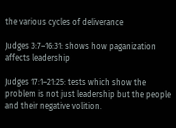the various cycles of deliverance

Judges 3:7–16:31: shows how paganization affects leadership

Judges 17:1–21:25: tests which show the problem is not just leadership but the people and their negative volition.